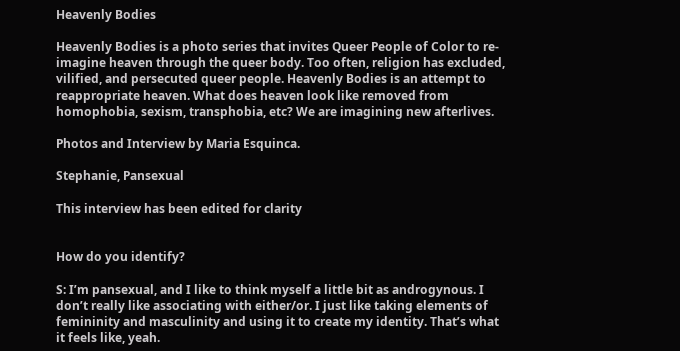Heavenly Bodies

Heavenly Bodies is a photo series that invites Queer People of Color to re-imagine heaven through the queer body. Too often, religion has excluded, vilified, and persecuted queer people. Heavenly Bodies is an attempt to reappropriate heaven. What does heaven look like removed from homophobia, sexism, transphobia, etc? We are imagining new afterlives.

Photos and Interview by Maria Esquinca.

Stephanie, Pansexual

This interview has been edited for clarity


How do you identify?

S: I’m pansexual, and I like to think myself a little bit as androgynous. I don’t really like associating with either/or. I just like taking elements of femininity and masculinity and using it to create my identity. That’s what it feels like, yeah.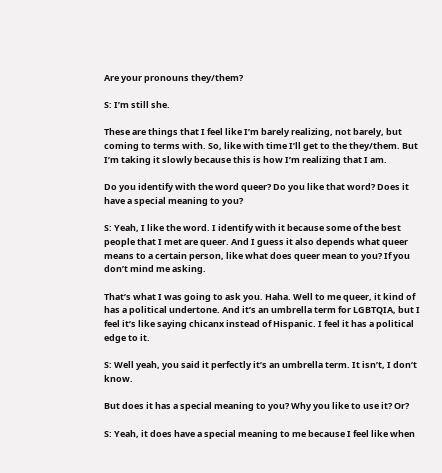Are your pronouns they/them?

S: I’m still she.

These are things that I feel like I’m barely realizing, not barely, but coming to terms with. So, like with time I’ll get to the they/them. But I’m taking it slowly because this is how I’m realizing that I am.

Do you identify with the word queer? Do you like that word? Does it have a special meaning to you?

S: Yeah, I like the word. I identify with it because some of the best people that I met are queer. And I guess it also depends what queer means to a certain person, like what does queer mean to you? If you don’t mind me asking.

That’s what I was going to ask you. Haha. Well to me queer, it kind of has a political undertone. And it’s an umbrella term for LGBTQIA, but I feel it’s like saying chicanx instead of Hispanic. I feel it has a political edge to it.

S: Well yeah, you said it perfectly it’s an umbrella term. It isn’t, I don’t know.

But does it has a special meaning to you? Why you like to use it? Or?

S: Yeah, it does have a special meaning to me because I feel like when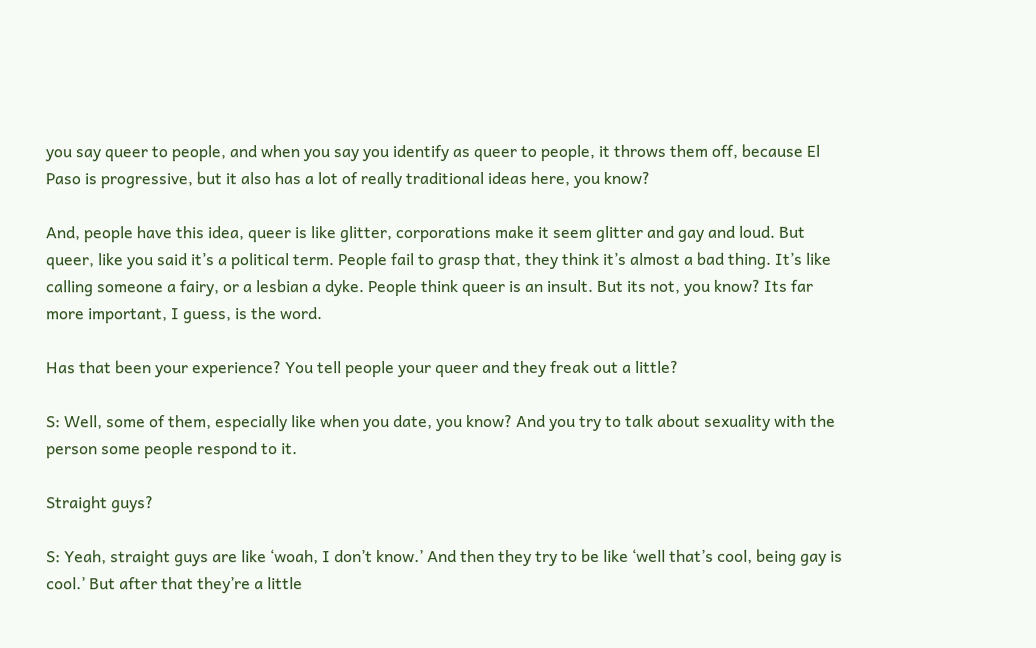you say queer to people, and when you say you identify as queer to people, it throws them off, because El Paso is progressive, but it also has a lot of really traditional ideas here, you know?

And, people have this idea, queer is like glitter, corporations make it seem glitter and gay and loud. But queer, like you said it’s a political term. People fail to grasp that, they think it’s almost a bad thing. It’s like calling someone a fairy, or a lesbian a dyke. People think queer is an insult. But its not, you know? Its far more important, I guess, is the word.

Has that been your experience? You tell people your queer and they freak out a little?

S: Well, some of them, especially like when you date, you know? And you try to talk about sexuality with the person some people respond to it.

Straight guys?

S: Yeah, straight guys are like ‘woah, I don’t know.’ And then they try to be like ‘well that’s cool, being gay is cool.’ But after that they’re a little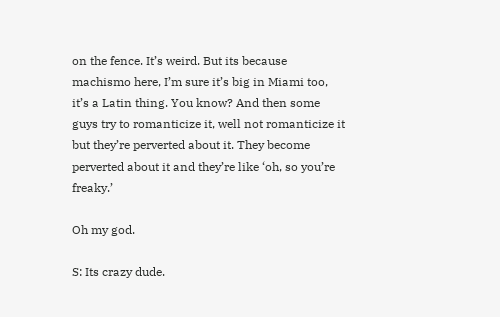on the fence. It’s weird. But its because machismo here, I’m sure it’s big in Miami too, it’s a Latin thing. You know? And then some guys try to romanticize it, well not romanticize it but they’re perverted about it. They become perverted about it and they’re like ‘oh, so you’re freaky.’

Oh my god.

S: Its crazy dude.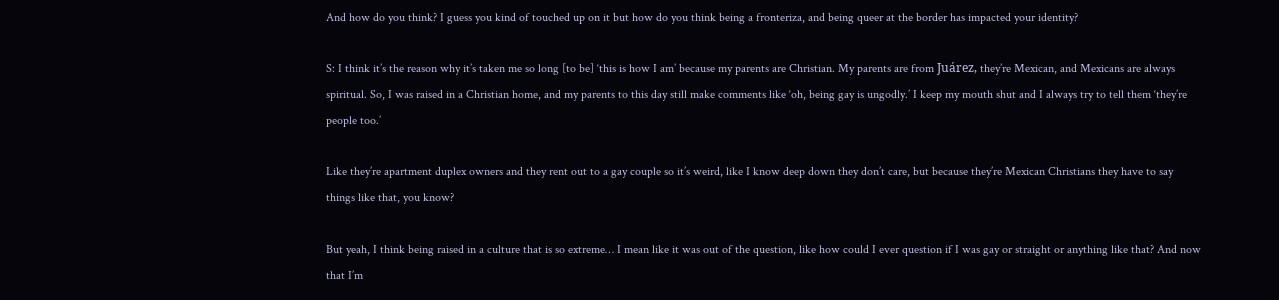And how do you think? I guess you kind of touched up on it but how do you think being a fronteriza, and being queer at the border has impacted your identity?

S: I think it’s the reason why it’s taken me so long [to be] ‘this is how I am’ because my parents are Christian. My parents are from Juárez, they’re Mexican, and Mexicans are always spiritual. So, I was raised in a Christian home, and my parents to this day still make comments like ‘oh, being gay is ungodly.’ I keep my mouth shut and I always try to tell them ‘they’re people too.’

Like they’re apartment duplex owners and they rent out to a gay couple so it’s weird, like I know deep down they don’t care, but because they’re Mexican Christians they have to say things like that, you know?

But yeah, I think being raised in a culture that is so extreme… I mean like it was out of the question, like how could I ever question if I was gay or straight or anything like that? And now that I’m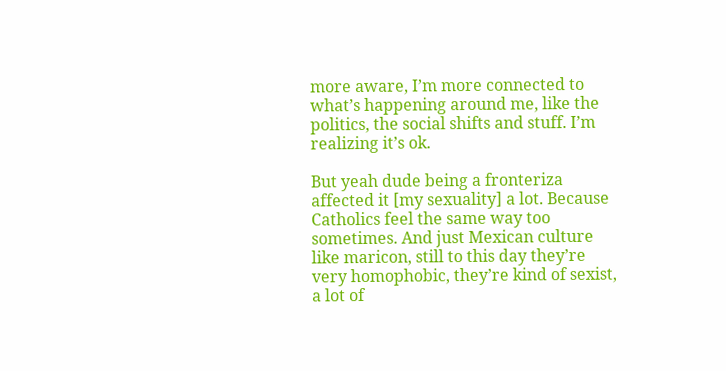more aware, I’m more connected to what’s happening around me, like the politics, the social shifts and stuff. I’m realizing it’s ok.

But yeah dude being a fronteriza affected it [my sexuality] a lot. Because Catholics feel the same way too sometimes. And just Mexican culture like maricon, still to this day they’re very homophobic, they’re kind of sexist, a lot of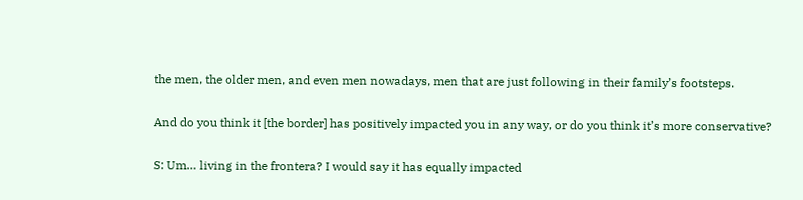the men, the older men, and even men nowadays, men that are just following in their family’s footsteps.

And do you think it [the border] has positively impacted you in any way, or do you think it’s more conservative?

S: Um… living in the frontera? I would say it has equally impacted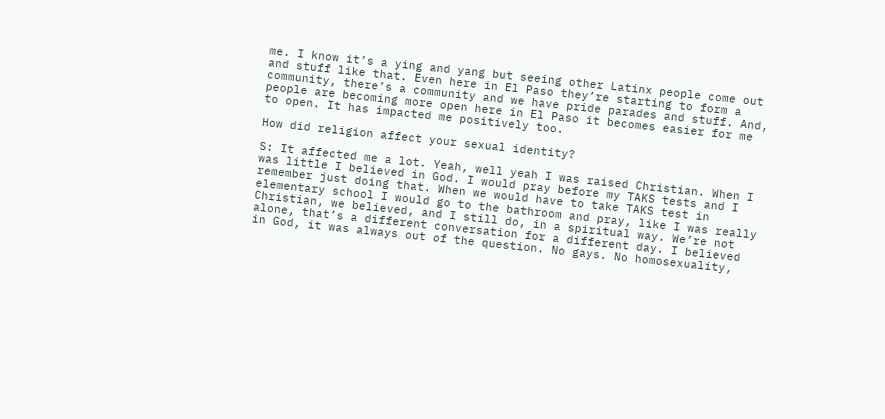me. I know it’s a ying and yang but seeing other Latinx people come out and stuff like that. Even here in El Paso they’re starting to form a community, there’s a community and we have pride parades and stuff. And, people are becoming more open here in El Paso it becomes easier for me to open. It has impacted me positively too.

How did religion affect your sexual identity?

S: It affected me a lot. Yeah, well yeah I was raised Christian. When I was little I believed in God. I would pray before my TAKS tests and I remember just doing that. When we would have to take TAKS test in elementary school I would go to the bathroom and pray, like I was really Christian, we believed, and I still do, in a spiritual way. We’re not alone, that’s a different conversation for a different day. I believed in God, it was always out of the question. No gays. No homosexuality,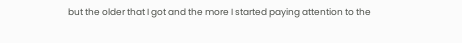but the older that I got and the more I started paying attention to the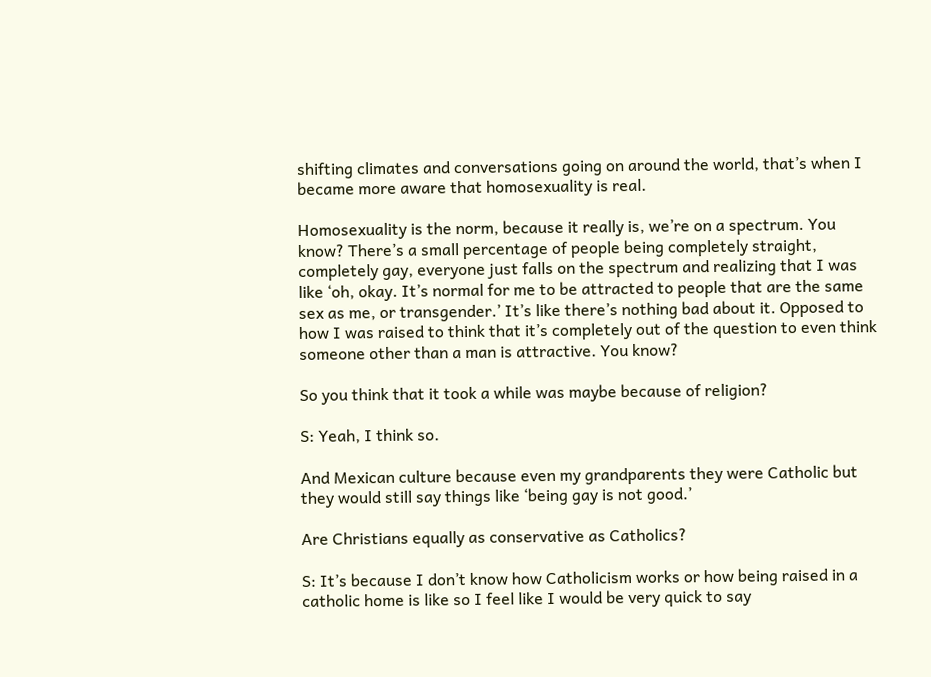shifting climates and conversations going on around the world, that’s when I became more aware that homosexuality is real.

Homosexuality is the norm, because it really is, we’re on a spectrum. You know? There’s a small percentage of people being completely straight, completely gay, everyone just falls on the spectrum and realizing that I was like ‘oh, okay. It’s normal for me to be attracted to people that are the same sex as me, or transgender.’ It’s like there’s nothing bad about it. Opposed to how I was raised to think that it’s completely out of the question to even think someone other than a man is attractive. You know?

So you think that it took a while was maybe because of religion?

S: Yeah, I think so.

And Mexican culture because even my grandparents they were Catholic but they would still say things like ‘being gay is not good.’

Are Christians equally as conservative as Catholics?

S: It’s because I don’t know how Catholicism works or how being raised in a catholic home is like so I feel like I would be very quick to say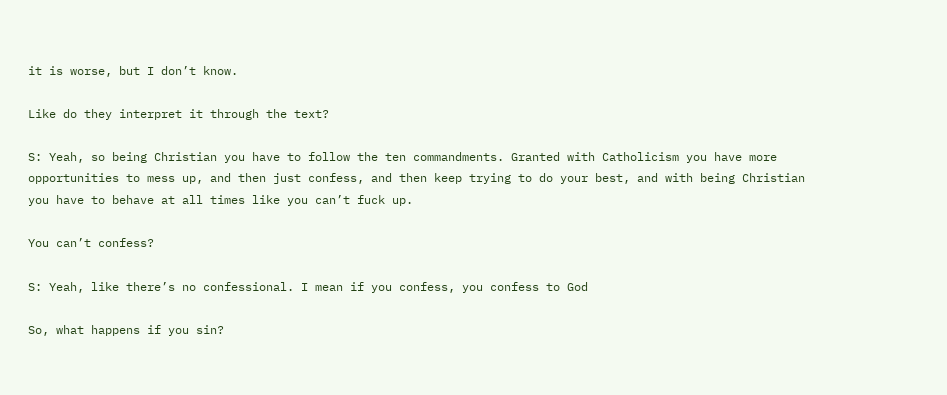it is worse, but I don’t know.

Like do they interpret it through the text?

S: Yeah, so being Christian you have to follow the ten commandments. Granted with Catholicism you have more opportunities to mess up, and then just confess, and then keep trying to do your best, and with being Christian you have to behave at all times like you can’t fuck up.

You can’t confess?

S: Yeah, like there’s no confessional. I mean if you confess, you confess to God

So, what happens if you sin?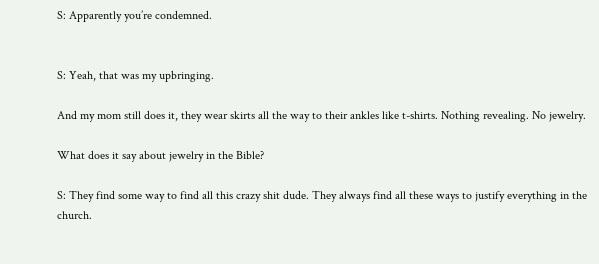S: Apparently you’re condemned.


S: Yeah, that was my upbringing.

And my mom still does it, they wear skirts all the way to their ankles like t-shirts. Nothing revealing. No jewelry.

What does it say about jewelry in the Bible?

S: They find some way to find all this crazy shit dude. They always find all these ways to justify everything in the church.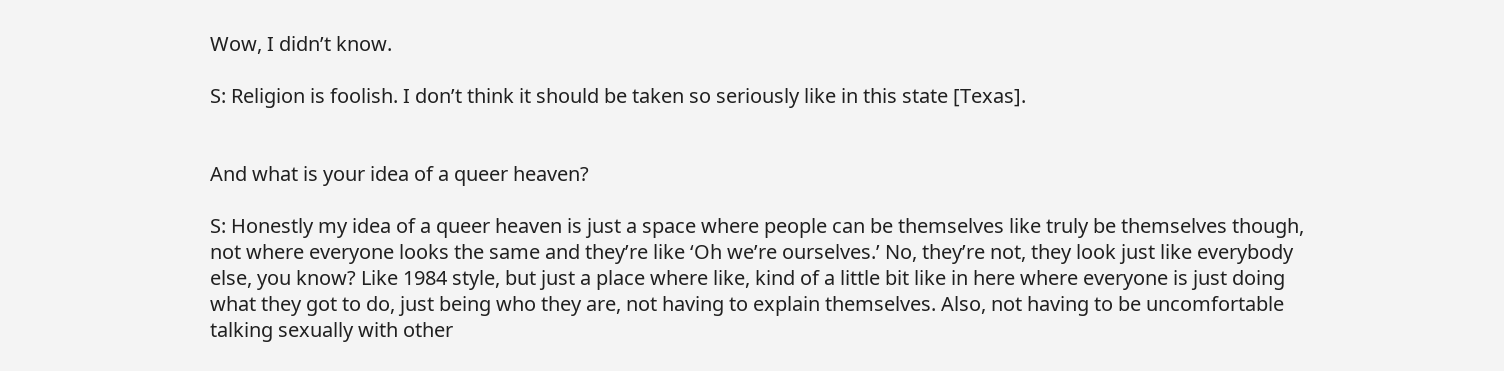Wow, I didn’t know.

S: Religion is foolish. I don’t think it should be taken so seriously like in this state [Texas].


And what is your idea of a queer heaven?

S: Honestly my idea of a queer heaven is just a space where people can be themselves like truly be themselves though, not where everyone looks the same and they’re like ‘Oh we’re ourselves.’ No, they’re not, they look just like everybody else, you know? Like 1984 style, but just a place where like, kind of a little bit like in here where everyone is just doing what they got to do, just being who they are, not having to explain themselves. Also, not having to be uncomfortable talking sexually with other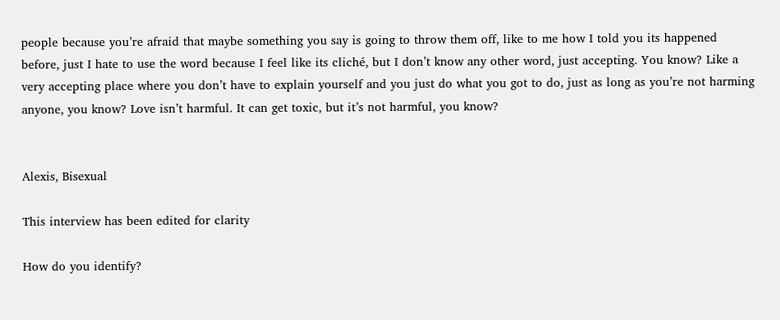people because you’re afraid that maybe something you say is going to throw them off, like to me how I told you its happened before, just I hate to use the word because I feel like its cliché, but I don’t know any other word, just accepting. You know? Like a very accepting place where you don’t have to explain yourself and you just do what you got to do, just as long as you’re not harming anyone, you know? Love isn’t harmful. It can get toxic, but it’s not harmful, you know?


Alexis, Bisexual

This interview has been edited for clarity

How do you identify?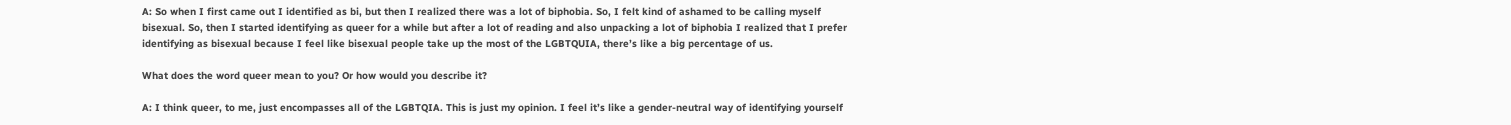A: So when I first came out I identified as bi, but then I realized there was a lot of biphobia. So, I felt kind of ashamed to be calling myself bisexual. So, then I started identifying as queer for a while but after a lot of reading and also unpacking a lot of biphobia I realized that I prefer identifying as bisexual because I feel like bisexual people take up the most of the LGBTQUIA, there’s like a big percentage of us.

What does the word queer mean to you? Or how would you describe it?

A: I think queer, to me, just encompasses all of the LGBTQIA. This is just my opinion. I feel it’s like a gender-neutral way of identifying yourself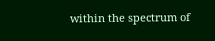within the spectrum of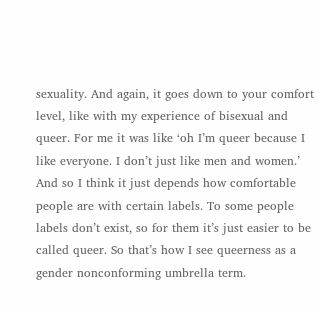sexuality. And again, it goes down to your comfort level, like with my experience of bisexual and queer. For me it was like ‘oh I’m queer because I like everyone. I don’t just like men and women.’ And so I think it just depends how comfortable people are with certain labels. To some people labels don’t exist, so for them it’s just easier to be called queer. So that’s how I see queerness as a gender nonconforming umbrella term.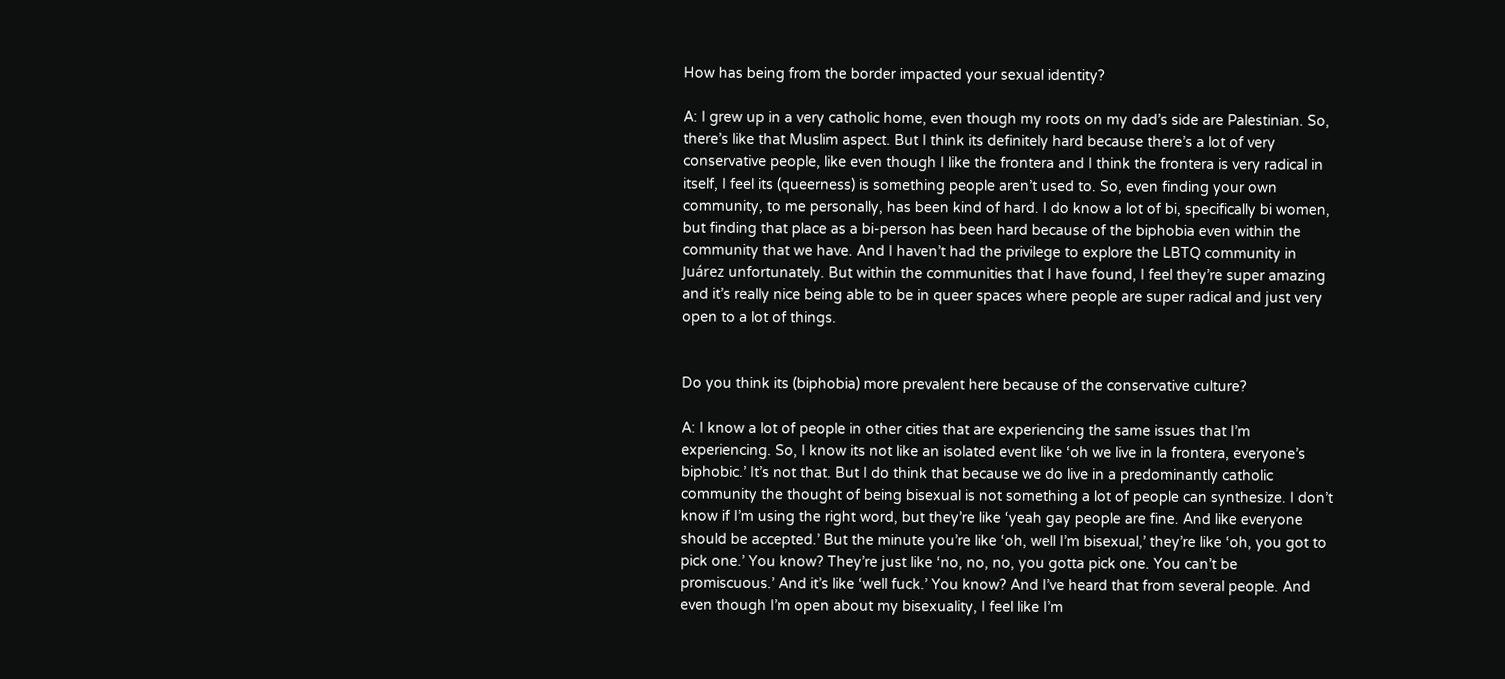How has being from the border impacted your sexual identity?

A: I grew up in a very catholic home, even though my roots on my dad’s side are Palestinian. So, there’s like that Muslim aspect. But I think its definitely hard because there’s a lot of very conservative people, like even though I like the frontera and I think the frontera is very radical in itself, I feel its (queerness) is something people aren’t used to. So, even finding your own community, to me personally, has been kind of hard. I do know a lot of bi, specifically bi women, but finding that place as a bi-person has been hard because of the biphobia even within the community that we have. And I haven’t had the privilege to explore the LBTQ community in Juárez unfortunately. But within the communities that I have found, I feel they’re super amazing and it’s really nice being able to be in queer spaces where people are super radical and just very open to a lot of things.


Do you think its (biphobia) more prevalent here because of the conservative culture?

A: I know a lot of people in other cities that are experiencing the same issues that I’m experiencing. So, I know its not like an isolated event like ‘oh we live in la frontera, everyone’s biphobic.’ It’s not that. But I do think that because we do live in a predominantly catholic community the thought of being bisexual is not something a lot of people can synthesize. I don’t know if I’m using the right word, but they’re like ‘yeah gay people are fine. And like everyone should be accepted.’ But the minute you’re like ‘oh, well I’m bisexual,’ they’re like ‘oh, you got to pick one.’ You know? They’re just like ‘no, no, no, you gotta pick one. You can’t be promiscuous.’ And it’s like ‘well fuck.’ You know? And I’ve heard that from several people. And even though I’m open about my bisexuality, I feel like I’m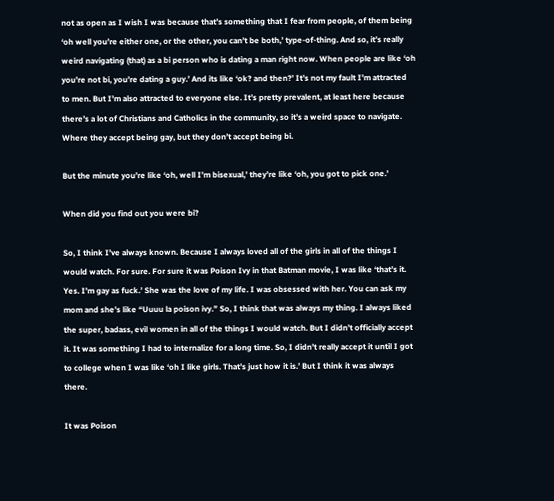not as open as I wish I was because that’s something that I fear from people, of them being ‘oh well you’re either one, or the other, you can’t be both,’ type-of-thing. And so, it’s really weird navigating (that) as a bi person who is dating a man right now. When people are like ‘oh you’re not bi, you’re dating a guy.’ And its like ‘ok? and then?’ It’s not my fault I’m attracted to men. But I’m also attracted to everyone else. It’s pretty prevalent, at least here because there’s a lot of Christians and Catholics in the community, so it’s a weird space to navigate. Where they accept being gay, but they don’t accept being bi.

But the minute you’re like ‘oh, well I’m bisexual,’ they’re like ‘oh, you got to pick one.’

When did you find out you were bi?

So, I think I’ve always known. Because I always loved all of the girls in all of the things I would watch. For sure. For sure it was Poison Ivy in that Batman movie, I was like ‘that’s it. Yes. I’m gay as fuck.’ She was the love of my life. I was obsessed with her. You can ask my mom and she’s like “Uuuu la poison ivy.” So, I think that was always my thing. I always liked the super, badass, evil women in all of the things I would watch. But I didn’t officially accept it. It was something I had to internalize for a long time. So, I didn’t really accept it until I got to college when I was like ‘oh I like girls. That’s just how it is.’ But I think it was always there.

It was Poison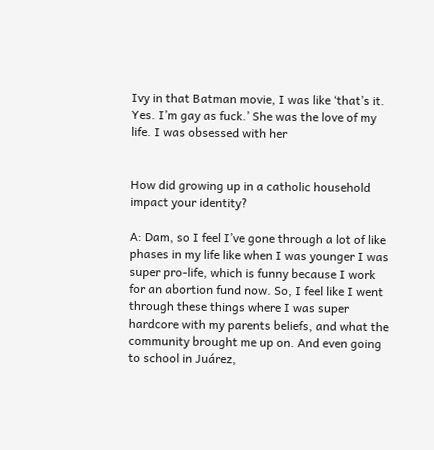Ivy in that Batman movie, I was like ‘that’s it. Yes. I’m gay as fuck.’ She was the love of my life. I was obsessed with her


How did growing up in a catholic household impact your identity?

A: Dam, so I feel I’ve gone through a lot of like phases in my life like when I was younger I was super pro-life, which is funny because I work for an abortion fund now. So, I feel like I went through these things where I was super hardcore with my parents beliefs, and what the community brought me up on. And even going to school in Juárez,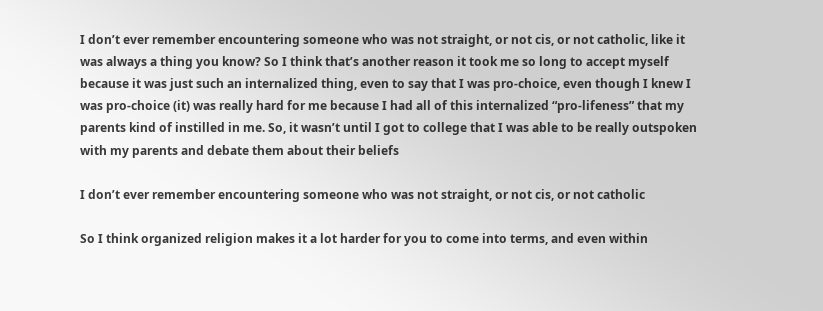I don’t ever remember encountering someone who was not straight, or not cis, or not catholic, like it was always a thing you know? So I think that’s another reason it took me so long to accept myself because it was just such an internalized thing, even to say that I was pro-choice, even though I knew I was pro-choice (it) was really hard for me because I had all of this internalized “pro-lifeness” that my parents kind of instilled in me. So, it wasn’t until I got to college that I was able to be really outspoken with my parents and debate them about their beliefs

I don’t ever remember encountering someone who was not straight, or not cis, or not catholic

So I think organized religion makes it a lot harder for you to come into terms, and even within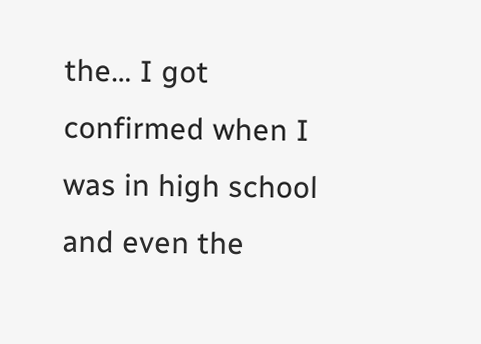the… I got confirmed when I was in high school and even the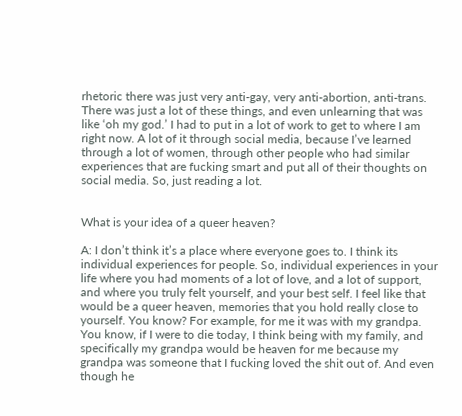rhetoric there was just very anti-gay, very anti-abortion, anti-trans. There was just a lot of these things, and even unlearning that was like ‘oh my god.’ I had to put in a lot of work to get to where I am right now. A lot of it through social media, because I’ve learned through a lot of women, through other people who had similar experiences that are fucking smart and put all of their thoughts on social media. So, just reading a lot.


What is your idea of a queer heaven?

A: I don’t think it’s a place where everyone goes to. I think its individual experiences for people. So, individual experiences in your life where you had moments of a lot of love, and a lot of support, and where you truly felt yourself, and your best self. I feel like that would be a queer heaven, memories that you hold really close to yourself. You know? For example, for me it was with my grandpa. You know, if I were to die today, I think being with my family, and specifically my grandpa would be heaven for me because my grandpa was someone that I fucking loved the shit out of. And even though he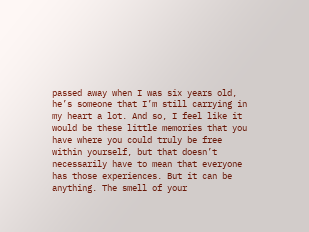passed away when I was six years old, he’s someone that I’m still carrying in my heart a lot. And so, I feel like it would be these little memories that you have where you could truly be free within yourself, but that doesn’t necessarily have to mean that everyone has those experiences. But it can be anything. The smell of your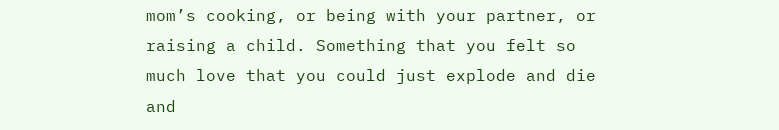mom’s cooking, or being with your partner, or raising a child. Something that you felt so much love that you could just explode and die and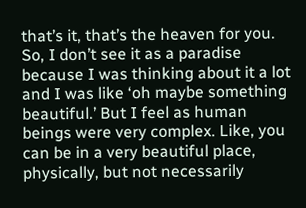that’s it, that’s the heaven for you. So, I don’t see it as a paradise because I was thinking about it a lot and I was like ‘oh maybe something beautiful.’ But I feel as human beings were very complex. Like, you can be in a very beautiful place, physically, but not necessarily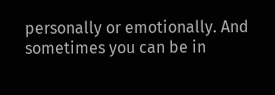personally or emotionally. And sometimes you can be in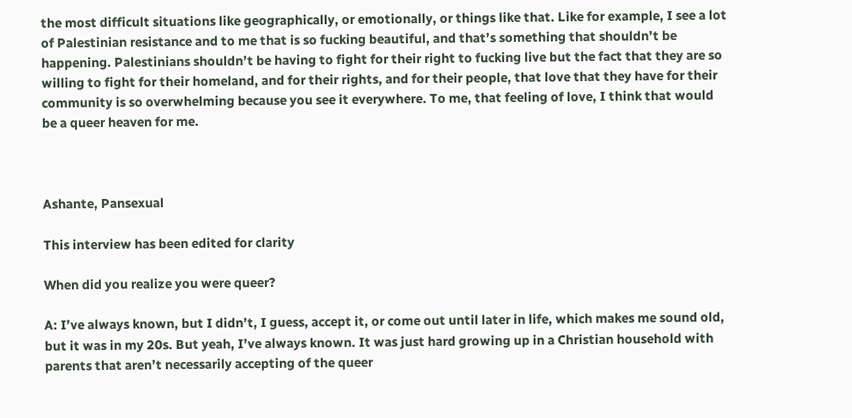the most difficult situations like geographically, or emotionally, or things like that. Like for example, I see a lot of Palestinian resistance and to me that is so fucking beautiful, and that’s something that shouldn’t be happening. Palestinians shouldn’t be having to fight for their right to fucking live but the fact that they are so willing to fight for their homeland, and for their rights, and for their people, that love that they have for their community is so overwhelming because you see it everywhere. To me, that feeling of love, I think that would be a queer heaven for me.



Ashante, Pansexual

This interview has been edited for clarity

When did you realize you were queer?

A: I’ve always known, but I didn’t, I guess, accept it, or come out until later in life, which makes me sound old, but it was in my 20s. But yeah, I’ve always known. It was just hard growing up in a Christian household with parents that aren’t necessarily accepting of the queer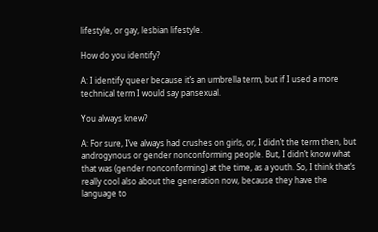lifestyle, or gay, lesbian lifestyle.

How do you identify?

A: I identify queer because it’s an umbrella term, but if I used a more technical term I would say pansexual.

You always knew?

A: For sure, I’ve always had crushes on girls, or, I didn’t the term then, but androgynous or gender nonconforming people. But, I didn’t know what that was (gender nonconforming) at the time, as a youth. So, I think that’s really cool also about the generation now, because they have the language to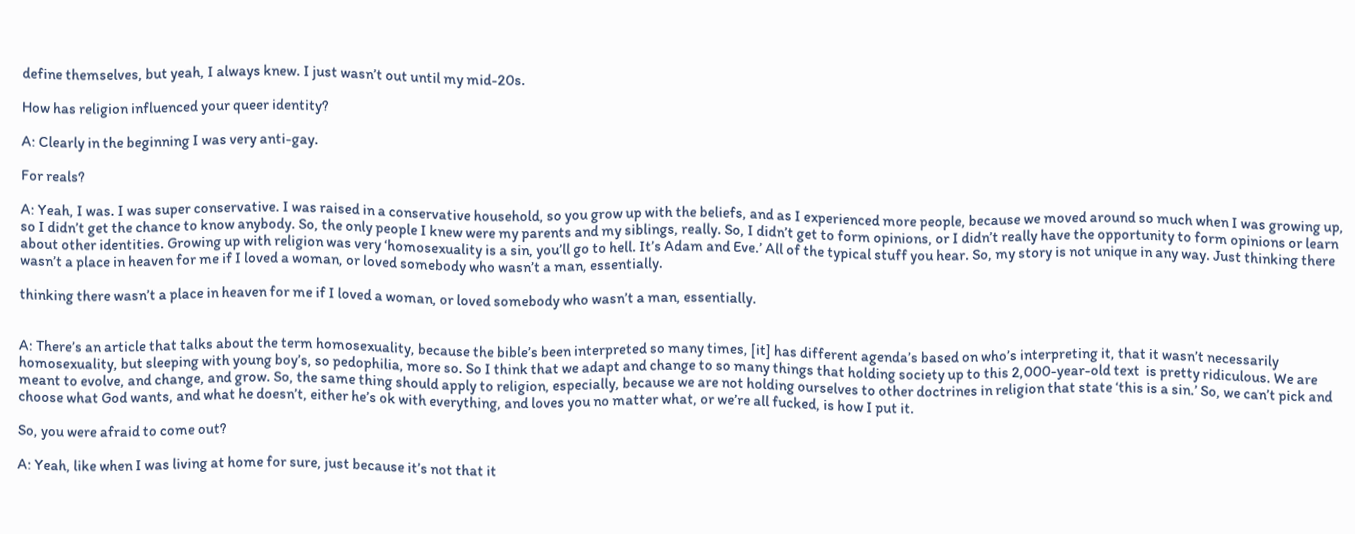define themselves, but yeah, I always knew. I just wasn’t out until my mid-20s.

How has religion influenced your queer identity?

A: Clearly in the beginning I was very anti-gay.

For reals?

A: Yeah, I was. I was super conservative. I was raised in a conservative household, so you grow up with the beliefs, and as I experienced more people, because we moved around so much when I was growing up, so I didn’t get the chance to know anybody. So, the only people I knew were my parents and my siblings, really. So, I didn’t get to form opinions, or I didn’t really have the opportunity to form opinions or learn about other identities. Growing up with religion was very ‘homosexuality is a sin, you’ll go to hell. It’s Adam and Eve.’ All of the typical stuff you hear. So, my story is not unique in any way. Just thinking there wasn’t a place in heaven for me if I loved a woman, or loved somebody who wasn’t a man, essentially.

thinking there wasn’t a place in heaven for me if I loved a woman, or loved somebody who wasn’t a man, essentially.


A: There’s an article that talks about the term homosexuality, because the bible’s been interpreted so many times, [it] has different agenda’s based on who’s interpreting it, that it wasn’t necessarily homosexuality, but sleeping with young boy’s, so pedophilia, more so. So I think that we adapt and change to so many things that holding society up to this 2,000-year-old text  is pretty ridiculous. We are meant to evolve, and change, and grow. So, the same thing should apply to religion, especially, because we are not holding ourselves to other doctrines in religion that state ‘this is a sin.’ So, we can’t pick and choose what God wants, and what he doesn’t, either he’s ok with everything, and loves you no matter what, or we’re all fucked, is how I put it.

So, you were afraid to come out?

A: Yeah, like when I was living at home for sure, just because it’s not that it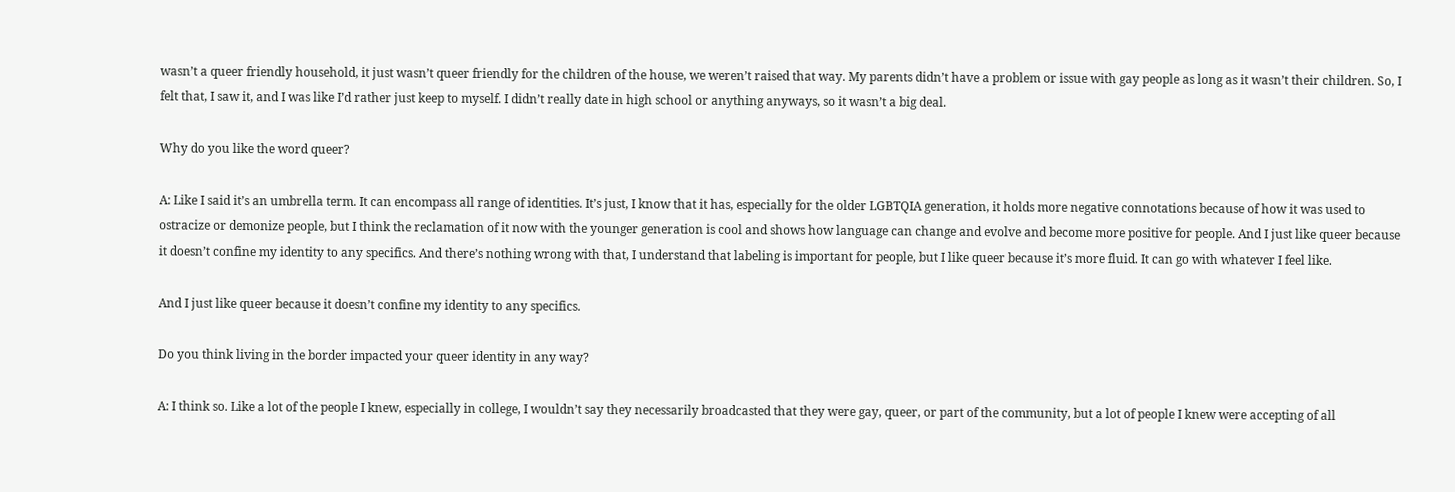wasn’t a queer friendly household, it just wasn’t queer friendly for the children of the house, we weren’t raised that way. My parents didn’t have a problem or issue with gay people as long as it wasn’t their children. So, I felt that, I saw it, and I was like I’d rather just keep to myself. I didn’t really date in high school or anything anyways, so it wasn’t a big deal.

Why do you like the word queer?

A: Like I said it’s an umbrella term. It can encompass all range of identities. It’s just, I know that it has, especially for the older LGBTQIA generation, it holds more negative connotations because of how it was used to ostracize or demonize people, but I think the reclamation of it now with the younger generation is cool and shows how language can change and evolve and become more positive for people. And I just like queer because it doesn’t confine my identity to any specifics. And there’s nothing wrong with that, I understand that labeling is important for people, but I like queer because it’s more fluid. It can go with whatever I feel like.

And I just like queer because it doesn’t confine my identity to any specifics.

Do you think living in the border impacted your queer identity in any way?

A: I think so. Like a lot of the people I knew, especially in college, I wouldn’t say they necessarily broadcasted that they were gay, queer, or part of the community, but a lot of people I knew were accepting of all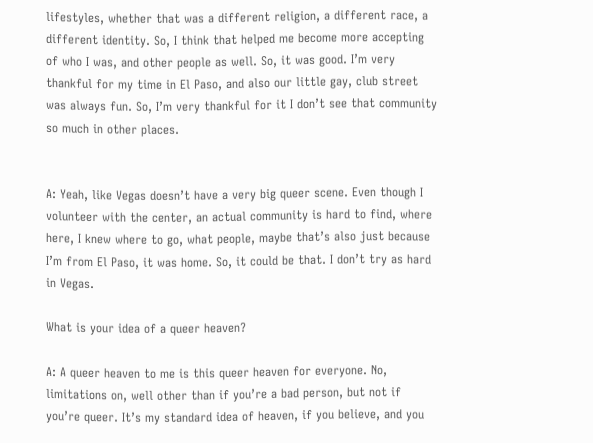lifestyles, whether that was a different religion, a different race, a different identity. So, I think that helped me become more accepting of who I was, and other people as well. So, it was good. I’m very thankful for my time in El Paso, and also our little gay, club street was always fun. So, I’m very thankful for it I don’t see that community so much in other places.


A: Yeah, like Vegas doesn’t have a very big queer scene. Even though I volunteer with the center, an actual community is hard to find, where here, I knew where to go, what people, maybe that’s also just because I’m from El Paso, it was home. So, it could be that. I don’t try as hard in Vegas.

What is your idea of a queer heaven?

A: A queer heaven to me is this queer heaven for everyone. No, limitations on, well other than if you’re a bad person, but not if you’re queer. It’s my standard idea of heaven, if you believe, and you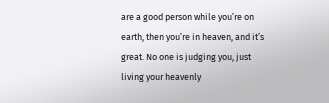are a good person while you’re on earth, then you’re in heaven, and it’s great. No one is judging you, just living your heavenly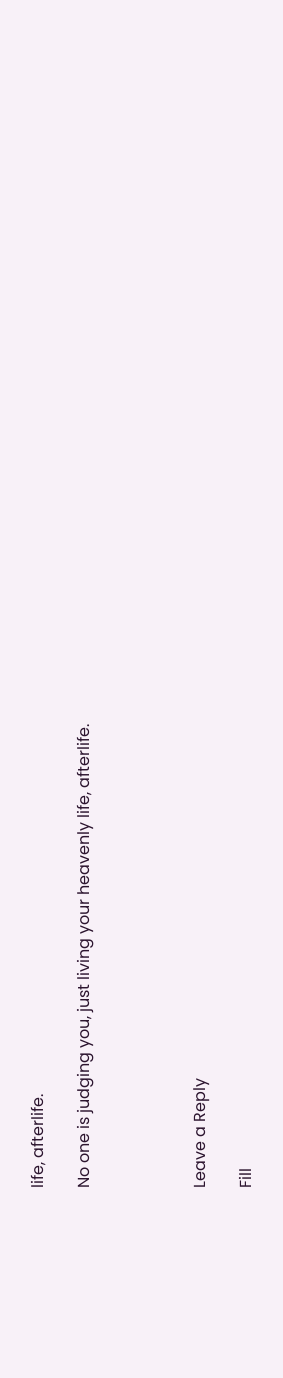life, afterlife.

No one is judging you, just living your heavenly life, afterlife.




Leave a Reply

Fill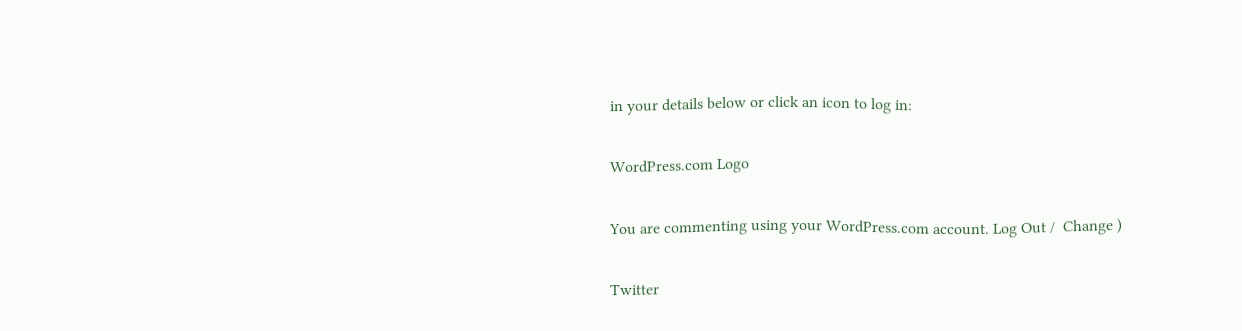in your details below or click an icon to log in:

WordPress.com Logo

You are commenting using your WordPress.com account. Log Out /  Change )

Twitter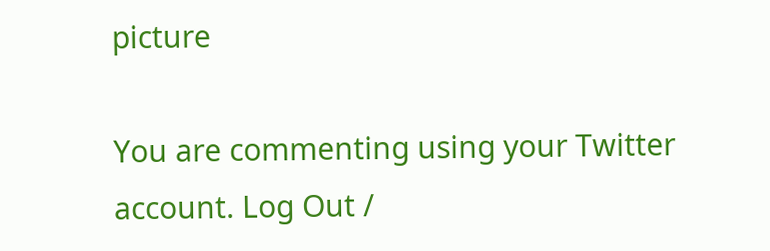picture

You are commenting using your Twitter account. Log Out /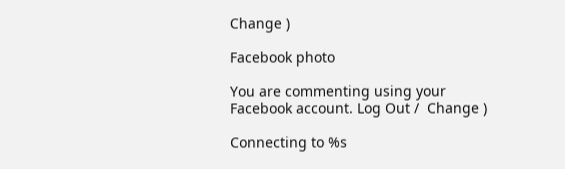Change )

Facebook photo

You are commenting using your Facebook account. Log Out /  Change )

Connecting to %s